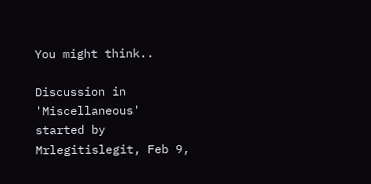You might think..

Discussion in 'Miscellaneous' started by Mrlegitislegit, Feb 9,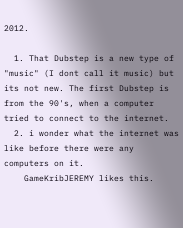2012.

  1. That Dubstep is a new type of "music" (I dont call it music) but its not new. The first Dubstep is from the 90's, when a computer tried to connect to the internet.
  2. i wonder what the internet was like before there were any computers on it.
    GameKribJEREMY likes this.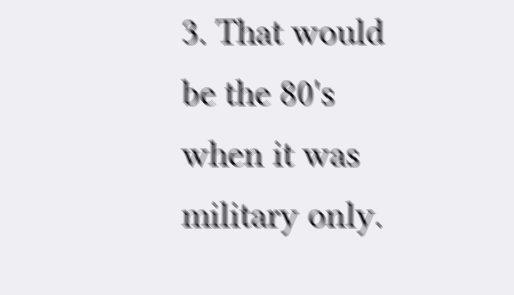3. That would be the 80's when it was military only.